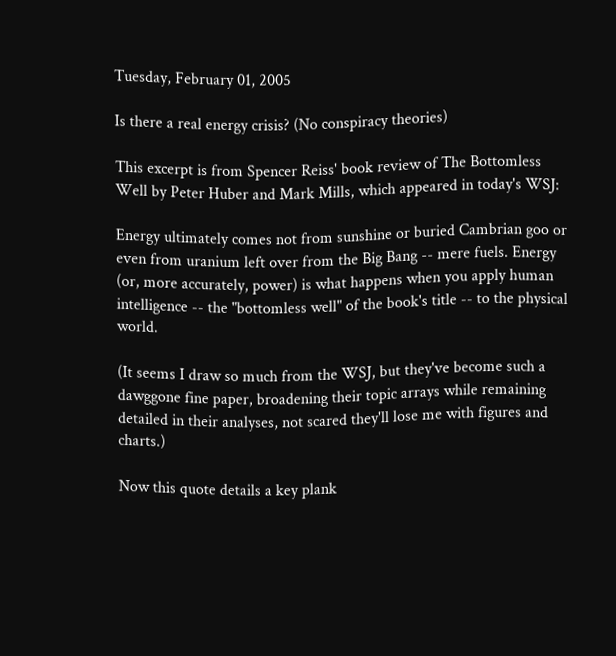Tuesday, February 01, 2005

Is there a real energy crisis? (No conspiracy theories)

This excerpt is from Spencer Reiss' book review of The Bottomless Well by Peter Huber and Mark Mills, which appeared in today's WSJ:

Energy ultimately comes not from sunshine or buried Cambrian goo or even from uranium left over from the Big Bang -- mere fuels. Energy (or, more accurately, power) is what happens when you apply human intelligence -- the "bottomless well" of the book's title -- to the physical world.

(It seems I draw so much from the WSJ, but they've become such a dawggone fine paper, broadening their topic arrays while remaining detailed in their analyses, not scared they'll lose me with figures and charts.)

Now this quote details a key plank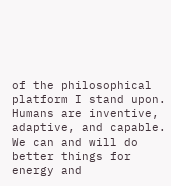of the philosophical platform I stand upon. Humans are inventive, adaptive, and capable. We can and will do better things for energy and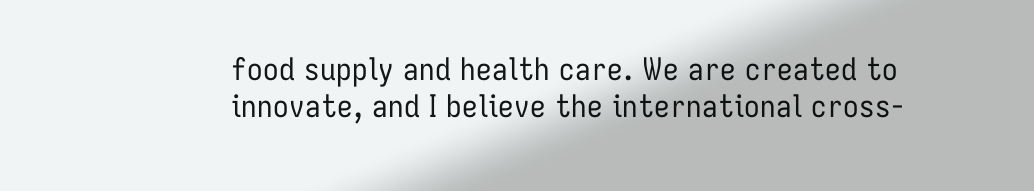food supply and health care. We are created to innovate, and I believe the international cross-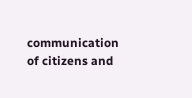communication of citizens and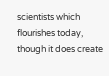scientists which flourishes today, though it does create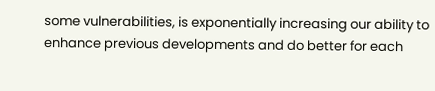some vulnerabilities, is exponentially increasing our ability to enhance previous developments and do better for each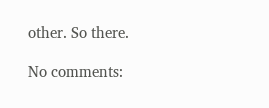other. So there.

No comments: